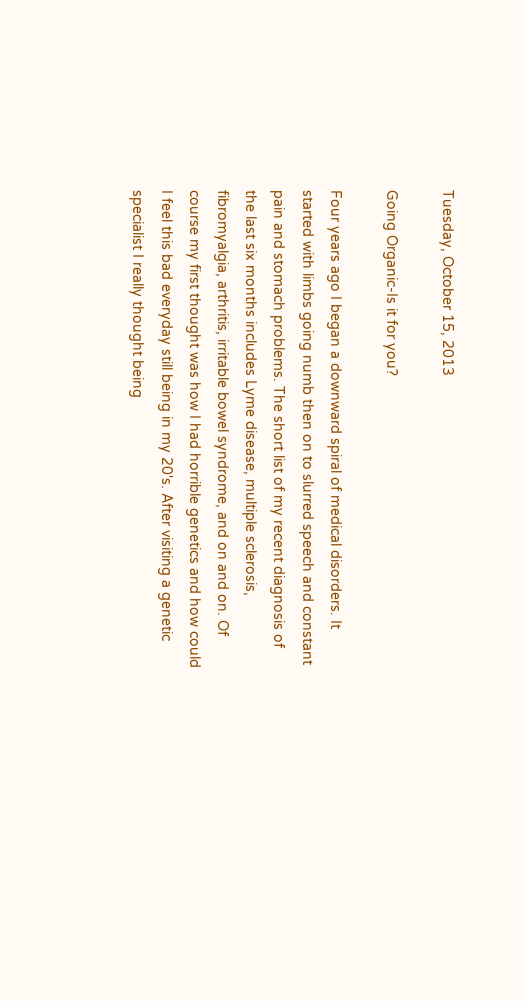Tuesday, October 15, 2013

Going Organic-Is it for you?

Four years ago I began a downward spiral of medical disorders. It started with limbs going numb then on to slurred speech and constant pain and stomach problems. The short list of my recent diagnosis of the last six months includes Lyme disease, multiple sclerosis, fibromyalgia, arthritis, irritable bowel syndrome, and on and on. Of course my first thought was how I had horrible genetics and how could I feel this bad everyday still being in my 20's. After visiting a genetic specialist I really thought being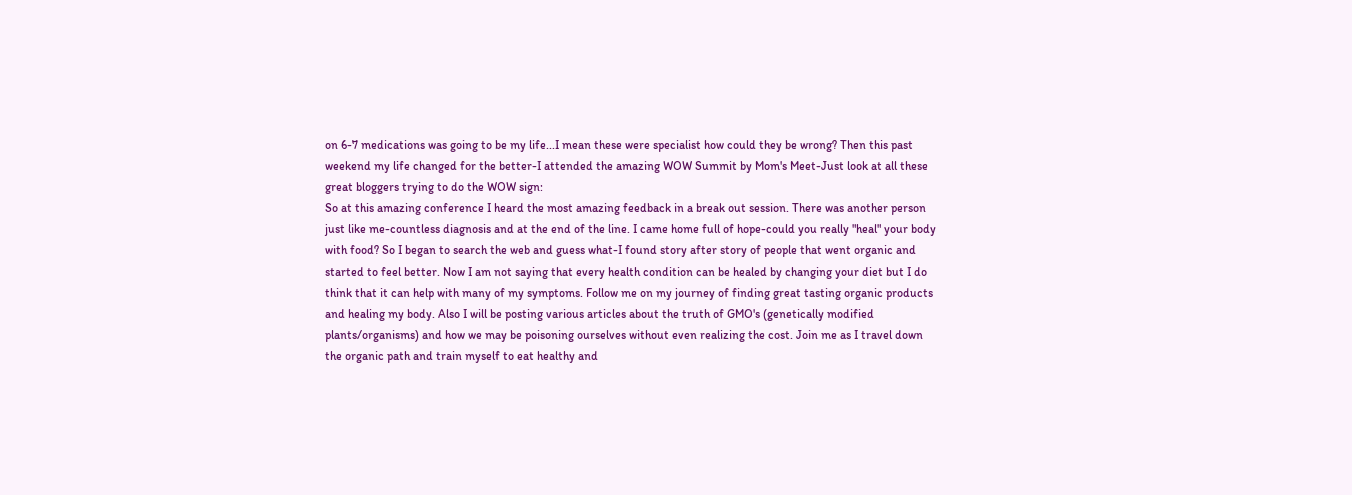on 6-7 medications was going to be my life...I mean these were specialist how could they be wrong? Then this past weekend my life changed for the better-I attended the amazing WOW Summit by Mom's Meet-Just look at all these great bloggers trying to do the WOW sign:
So at this amazing conference I heard the most amazing feedback in a break out session. There was another person just like me-countless diagnosis and at the end of the line. I came home full of hope-could you really "heal" your body with food? So I began to search the web and guess what-I found story after story of people that went organic and started to feel better. Now I am not saying that every health condition can be healed by changing your diet but I do think that it can help with many of my symptoms. Follow me on my journey of finding great tasting organic products and healing my body. Also I will be posting various articles about the truth of GMO's (genetically modified plants/organisms) and how we may be poisoning ourselves without even realizing the cost. Join me as I travel down the organic path and train myself to eat healthy and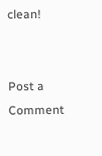clean!


Post a Comment